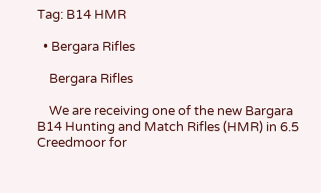Tag: B14 HMR

  • Bergara Rifles

    Bergara Rifles

    We are receiving one of the new Bargara B14 Hunting and Match Rifles (HMR) in 6.5 Creedmoor for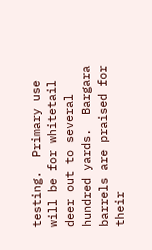testing.  Primary use will be for whitetail deer out to several hundred yards.  Bargara barrels are praised for their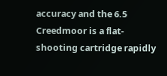accuracy and the 6.5 Creedmoor is a flat-shooting cartridge rapidly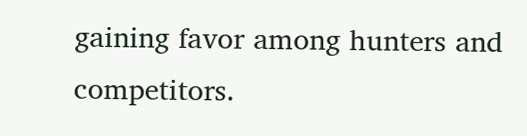gaining favor among hunters and competitors.